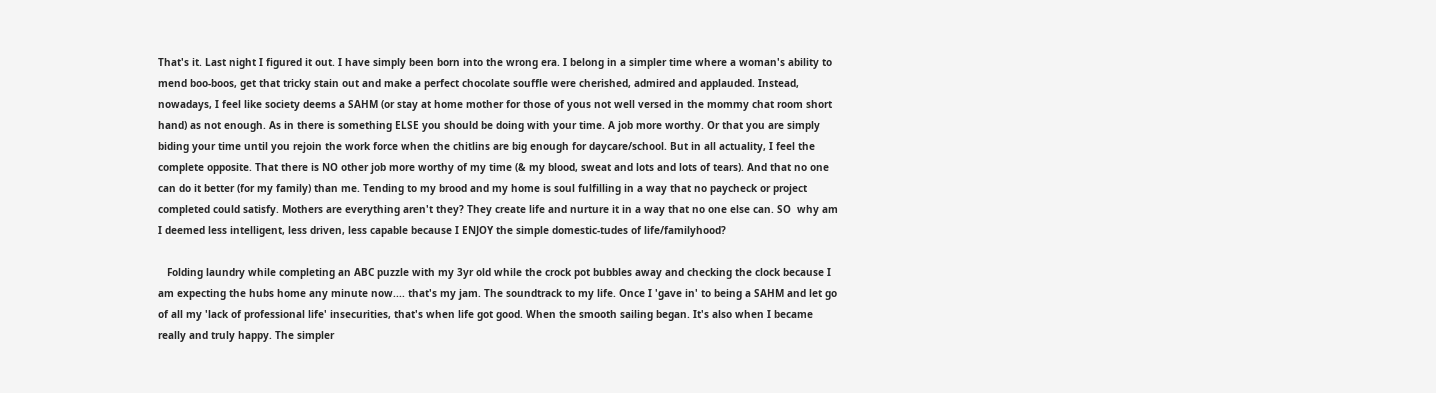That's it. Last night I figured it out. I have simply been born into the wrong era. I belong in a simpler time where a woman's ability to mend boo-boos, get that tricky stain out and make a perfect chocolate souffle were cherished, admired and applauded. Instead, nowadays, I feel like society deems a SAHM (or stay at home mother for those of yous not well versed in the mommy chat room short hand) as not enough. As in there is something ELSE you should be doing with your time. A job more worthy. Or that you are simply biding your time until you rejoin the work force when the chitlins are big enough for daycare/school. But in all actuality, I feel the complete opposite. That there is NO other job more worthy of my time (& my blood, sweat and lots and lots of tears). And that no one can do it better (for my family) than me. Tending to my brood and my home is soul fulfilling in a way that no paycheck or project completed could satisfy. Mothers are everything aren't they? They create life and nurture it in a way that no one else can. SO  why am I deemed less intelligent, less driven, less capable because I ENJOY the simple domestic-tudes of life/familyhood?

   Folding laundry while completing an ABC puzzle with my 3yr old while the crock pot bubbles away and checking the clock because I am expecting the hubs home any minute now.... that's my jam. The soundtrack to my life. Once I 'gave in' to being a SAHM and let go of all my 'lack of professional life' insecurities, that's when life got good. When the smooth sailing began. It's also when I became really and truly happy. The simpler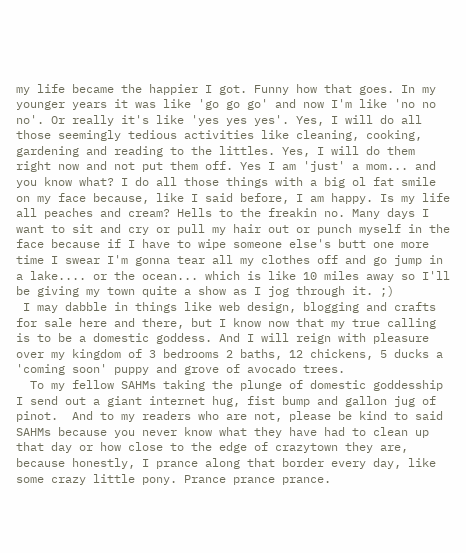my life became the happier I got. Funny how that goes. In my younger years it was like 'go go go' and now I'm like 'no no no'. Or really it's like 'yes yes yes'. Yes, I will do all those seemingly tedious activities like cleaning, cooking, gardening and reading to the littles. Yes, I will do them right now and not put them off. Yes I am 'just' a mom... and you know what? I do all those things with a big ol fat smile on my face because, like I said before, I am happy. Is my life all peaches and cream? Hells to the freakin no. Many days I want to sit and cry or pull my hair out or punch myself in the face because if I have to wipe someone else's butt one more time I swear I'm gonna tear all my clothes off and go jump in a lake.... or the ocean... which is like 10 miles away so I'll be giving my town quite a show as I jog through it. ;)
 I may dabble in things like web design, blogging and crafts for sale here and there, but I know now that my true calling is to be a domestic goddess. And I will reign with pleasure over my kingdom of 3 bedrooms 2 baths, 12 chickens, 5 ducks a 'coming soon' puppy and grove of avocado trees.
  To my fellow SAHMs taking the plunge of domestic goddesship I send out a giant internet hug, fist bump and gallon jug of pinot.  And to my readers who are not, please be kind to said SAHMs because you never know what they have had to clean up that day or how close to the edge of crazytown they are, because honestly, I prance along that border every day, like some crazy little pony. Prance prance prance.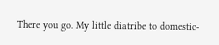There you go. My little diatribe to domestic-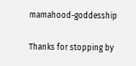mamahood-goddesship

Thanks for stopping by